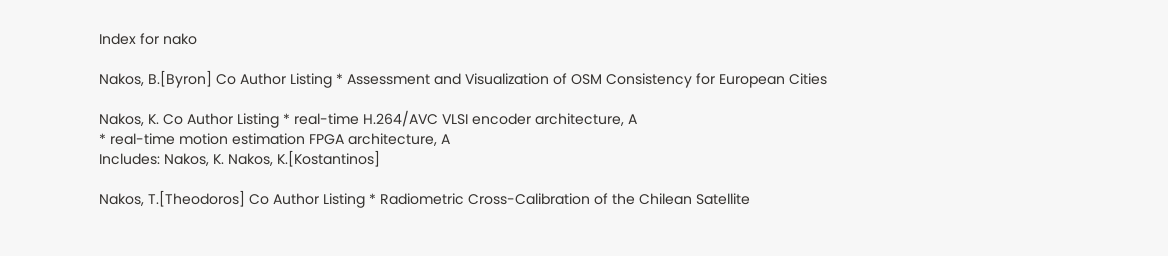Index for nako

Nakos, B.[Byron] Co Author Listing * Assessment and Visualization of OSM Consistency for European Cities

Nakos, K. Co Author Listing * real-time H.264/AVC VLSI encoder architecture, A
* real-time motion estimation FPGA architecture, A
Includes: Nakos, K. Nakos, K.[Kostantinos]

Nakos, T.[Theodoros] Co Author Listing * Radiometric Cross-Calibration of the Chilean Satellite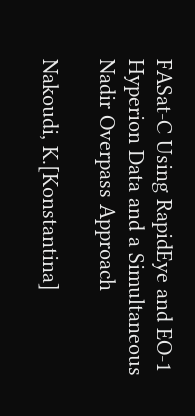FASat-C Using RapidEye and EO-1 Hyperion Data and a Simultaneous Nadir Overpass Approach

Nakoudi, K.[Konstantina]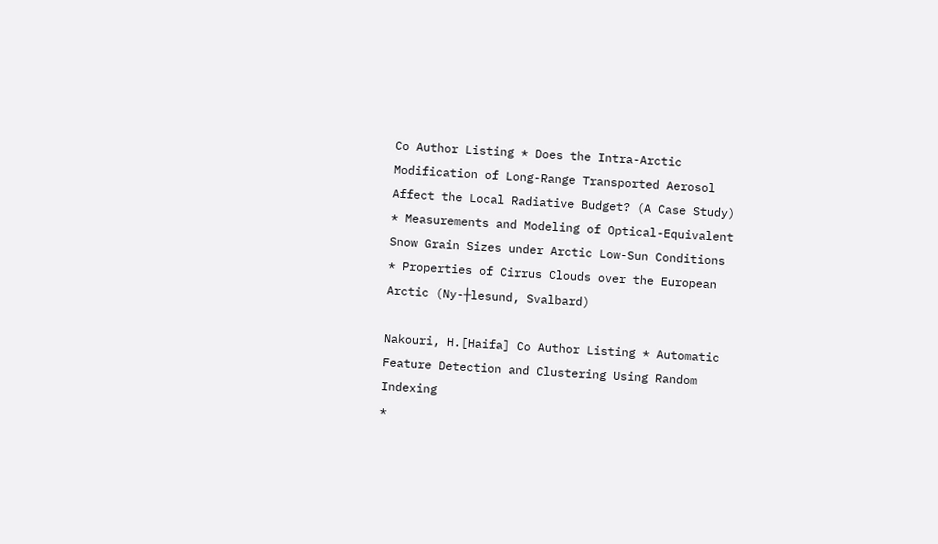Co Author Listing * Does the Intra-Arctic Modification of Long-Range Transported Aerosol Affect the Local Radiative Budget? (A Case Study)
* Measurements and Modeling of Optical-Equivalent Snow Grain Sizes under Arctic Low-Sun Conditions
* Properties of Cirrus Clouds over the European Arctic (Ny-┼lesund, Svalbard)

Nakouri, H.[Haifa] Co Author Listing * Automatic Feature Detection and Clustering Using Random Indexing
*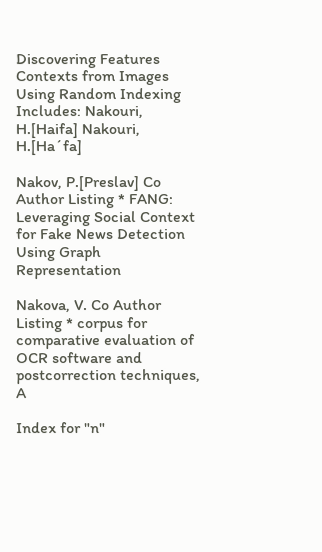Discovering Features Contexts from Images Using Random Indexing
Includes: Nakouri, H.[Haifa] Nakouri, H.[Ha´fa]

Nakov, P.[Preslav] Co Author Listing * FANG: Leveraging Social Context for Fake News Detection Using Graph Representation

Nakova, V. Co Author Listing * corpus for comparative evaluation of OCR software and postcorrection techniques, A

Index for "n"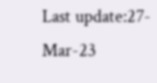Last update:27-Mar-23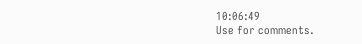10:06:49
Use for comments.